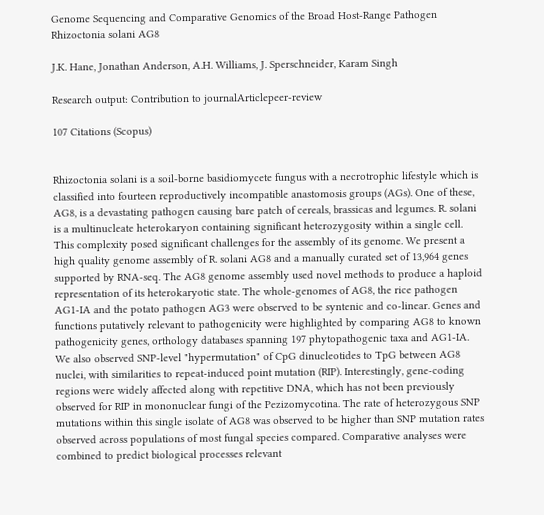Genome Sequencing and Comparative Genomics of the Broad Host-Range Pathogen Rhizoctonia solani AG8

J.K. Hane, Jonathan Anderson, A.H. Williams, J. Sperschneider, Karam Singh

Research output: Contribution to journalArticlepeer-review

107 Citations (Scopus)


Rhizoctonia solani is a soil-borne basidiomycete fungus with a necrotrophic lifestyle which is classified into fourteen reproductively incompatible anastomosis groups (AGs). One of these, AG8, is a devastating pathogen causing bare patch of cereals, brassicas and legumes. R. solani is a multinucleate heterokaryon containing significant heterozygosity within a single cell. This complexity posed significant challenges for the assembly of its genome. We present a high quality genome assembly of R. solani AG8 and a manually curated set of 13,964 genes supported by RNA-seq. The AG8 genome assembly used novel methods to produce a haploid representation of its heterokaryotic state. The whole-genomes of AG8, the rice pathogen AG1-IA and the potato pathogen AG3 were observed to be syntenic and co-linear. Genes and functions putatively relevant to pathogenicity were highlighted by comparing AG8 to known pathogenicity genes, orthology databases spanning 197 phytopathogenic taxa and AG1-IA. We also observed SNP-level "hypermutation" of CpG dinucleotides to TpG between AG8 nuclei, with similarities to repeat-induced point mutation (RIP). Interestingly, gene-coding regions were widely affected along with repetitive DNA, which has not been previously observed for RIP in mononuclear fungi of the Pezizomycotina. The rate of heterozygous SNP mutations within this single isolate of AG8 was observed to be higher than SNP mutation rates observed across populations of most fungal species compared. Comparative analyses were combined to predict biological processes relevant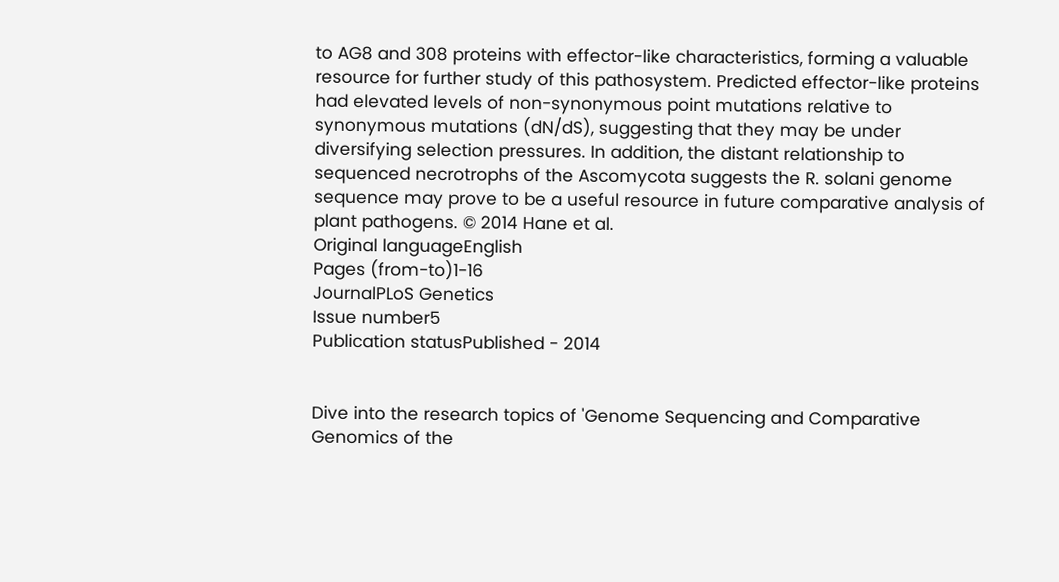to AG8 and 308 proteins with effector-like characteristics, forming a valuable resource for further study of this pathosystem. Predicted effector-like proteins had elevated levels of non-synonymous point mutations relative to synonymous mutations (dN/dS), suggesting that they may be under diversifying selection pressures. In addition, the distant relationship to sequenced necrotrophs of the Ascomycota suggests the R. solani genome sequence may prove to be a useful resource in future comparative analysis of plant pathogens. © 2014 Hane et al.
Original languageEnglish
Pages (from-to)1-16
JournalPLoS Genetics
Issue number5
Publication statusPublished - 2014


Dive into the research topics of 'Genome Sequencing and Comparative Genomics of the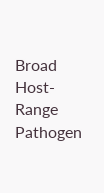Broad Host-Range Pathogen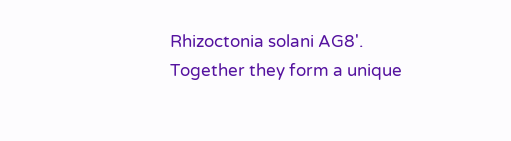Rhizoctonia solani AG8'. Together they form a unique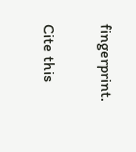fingerprint.

Cite this